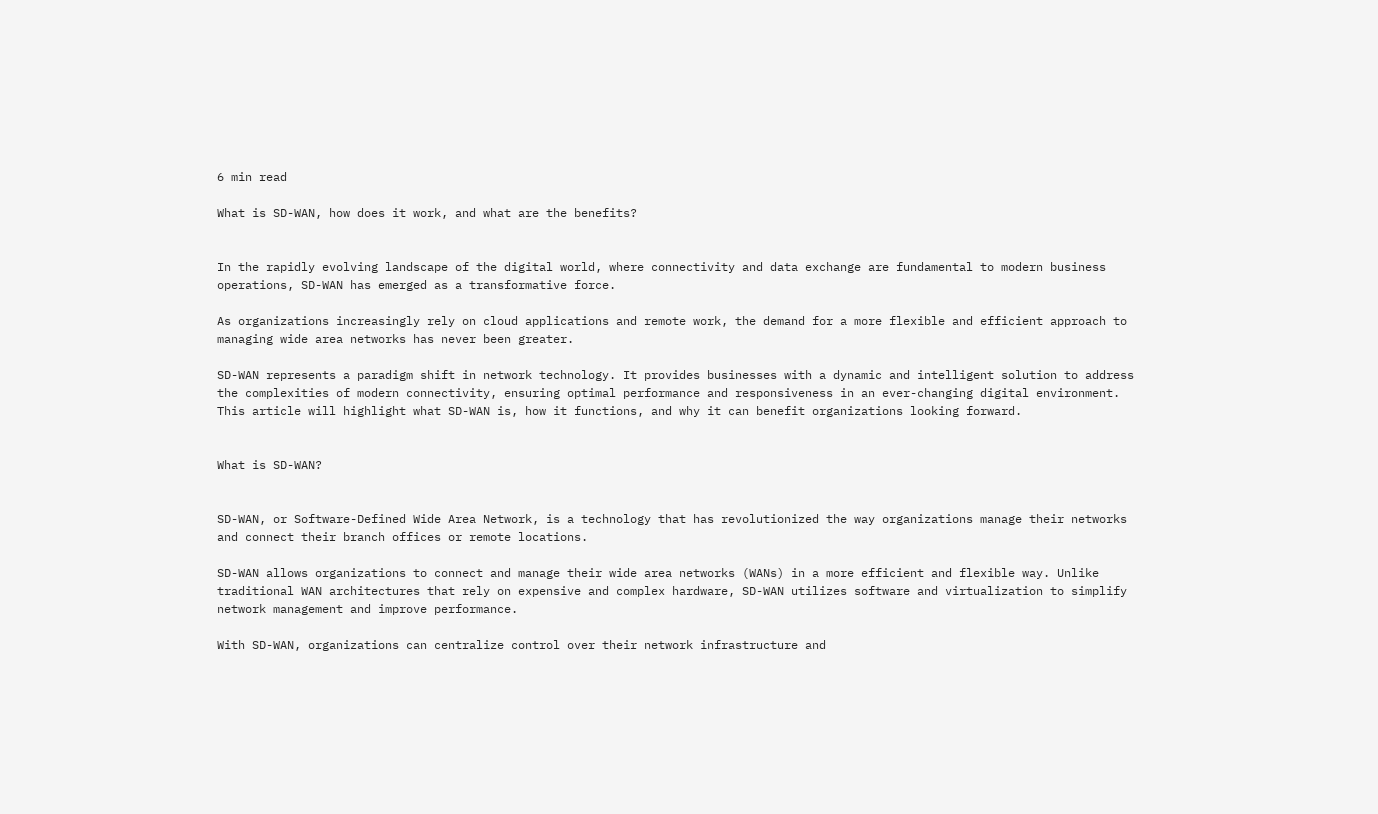6 min read

What is SD-WAN, how does it work, and what are the benefits?


In the rapidly evolving landscape of the digital world, where connectivity and data exchange are fundamental to modern business operations, SD-WAN has emerged as a transformative force.

As organizations increasingly rely on cloud applications and remote work, the demand for a more flexible and efficient approach to managing wide area networks has never been greater.

SD-WAN represents a paradigm shift in network technology. It provides businesses with a dynamic and intelligent solution to address the complexities of modern connectivity, ensuring optimal performance and responsiveness in an ever-changing digital environment. This article will highlight what SD-WAN is, how it functions, and why it can benefit organizations looking forward.


What is SD-WAN?


SD-WAN, or Software-Defined Wide Area Network, is a technology that has revolutionized the way organizations manage their networks and connect their branch offices or remote locations.

SD-WAN allows organizations to connect and manage their wide area networks (WANs) in a more efficient and flexible way. Unlike traditional WAN architectures that rely on expensive and complex hardware, SD-WAN utilizes software and virtualization to simplify network management and improve performance.

With SD-WAN, organizations can centralize control over their network infrastructure and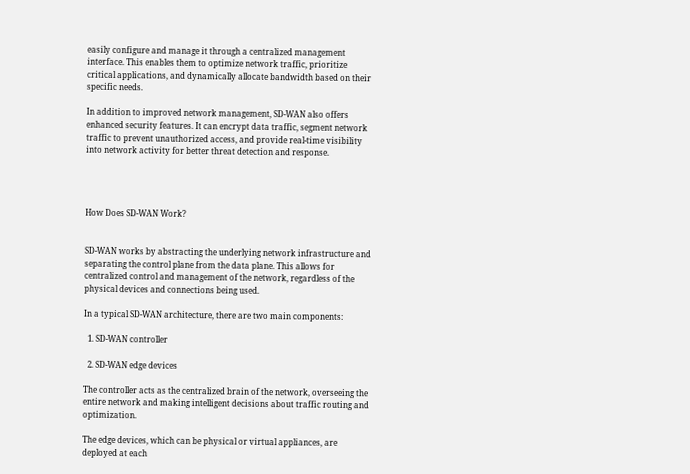easily configure and manage it through a centralized management interface. This enables them to optimize network traffic, prioritize critical applications, and dynamically allocate bandwidth based on their specific needs.

In addition to improved network management, SD-WAN also offers enhanced security features. It can encrypt data traffic, segment network traffic to prevent unauthorized access, and provide real-time visibility into network activity for better threat detection and response.




How Does SD-WAN Work?


SD-WAN works by abstracting the underlying network infrastructure and separating the control plane from the data plane. This allows for centralized control and management of the network, regardless of the physical devices and connections being used.

In a typical SD-WAN architecture, there are two main components:

  1. SD-WAN controller

  2. SD-WAN edge devices

The controller acts as the centralized brain of the network, overseeing the entire network and making intelligent decisions about traffic routing and optimization.

The edge devices, which can be physical or virtual appliances, are deployed at each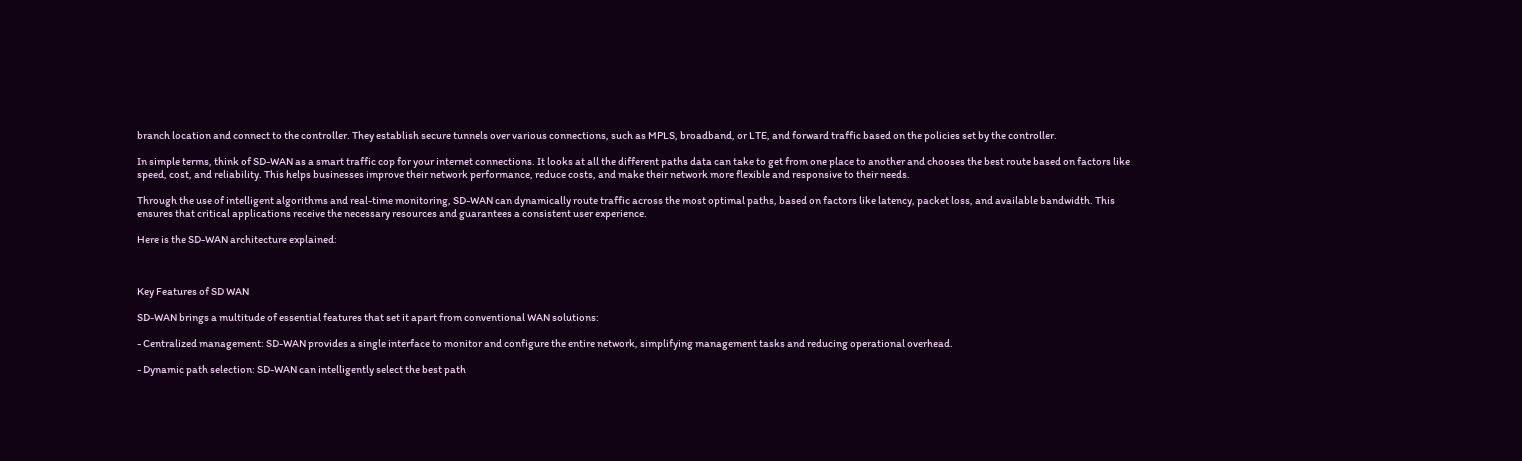branch location and connect to the controller. They establish secure tunnels over various connections, such as MPLS, broadband, or LTE, and forward traffic based on the policies set by the controller.

In simple terms, think of SD-WAN as a smart traffic cop for your internet connections. It looks at all the different paths data can take to get from one place to another and chooses the best route based on factors like speed, cost, and reliability. This helps businesses improve their network performance, reduce costs, and make their network more flexible and responsive to their needs.

Through the use of intelligent algorithms and real-time monitoring, SD-WAN can dynamically route traffic across the most optimal paths, based on factors like latency, packet loss, and available bandwidth. This ensures that critical applications receive the necessary resources and guarantees a consistent user experience.

Here is the SD-WAN architecture explained:



Key Features of SD WAN

SD-WAN brings a multitude of essential features that set it apart from conventional WAN solutions:

- Centralized management: SD-WAN provides a single interface to monitor and configure the entire network, simplifying management tasks and reducing operational overhead.

- Dynamic path selection: SD-WAN can intelligently select the best path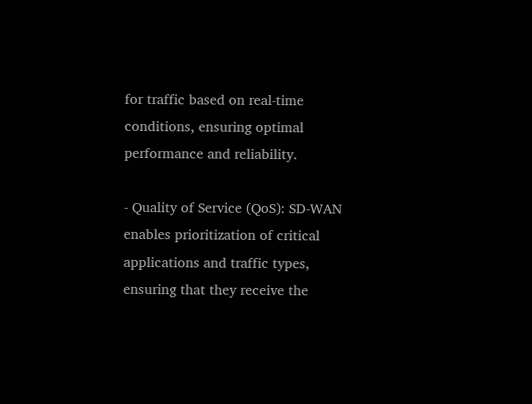for traffic based on real-time conditions, ensuring optimal performance and reliability.

- Quality of Service (QoS): SD-WAN enables prioritization of critical applications and traffic types, ensuring that they receive the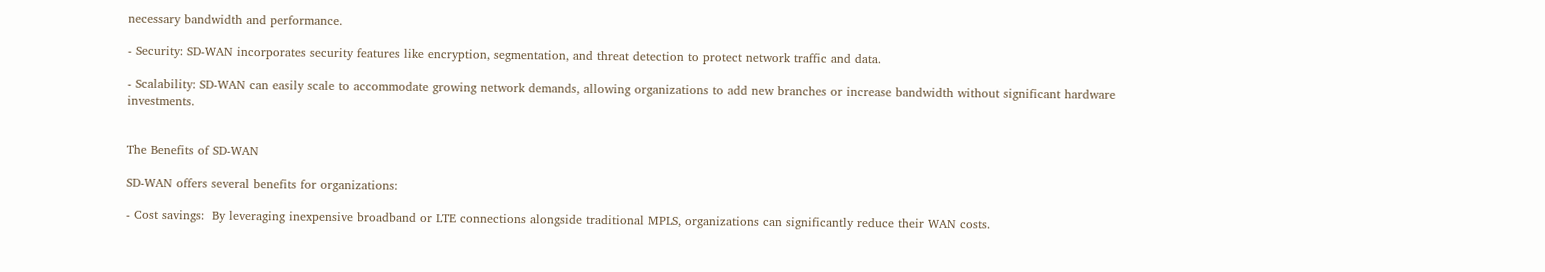necessary bandwidth and performance.

- Security: SD-WAN incorporates security features like encryption, segmentation, and threat detection to protect network traffic and data.

- Scalability: SD-WAN can easily scale to accommodate growing network demands, allowing organizations to add new branches or increase bandwidth without significant hardware investments.


The Benefits of SD-WAN

SD-WAN offers several benefits for organizations:

- Cost savings:  By leveraging inexpensive broadband or LTE connections alongside traditional MPLS, organizations can significantly reduce their WAN costs.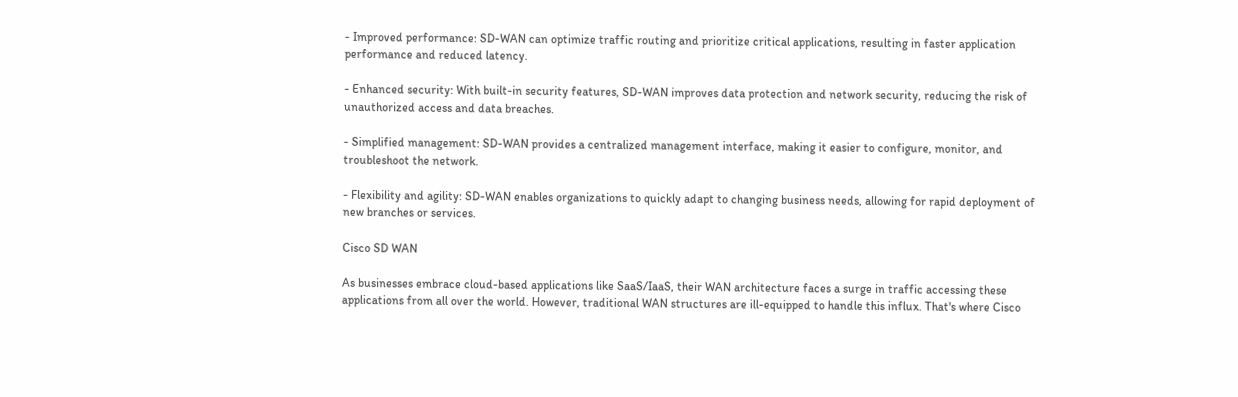- Improved performance: SD-WAN can optimize traffic routing and prioritize critical applications, resulting in faster application performance and reduced latency.

- Enhanced security: With built-in security features, SD-WAN improves data protection and network security, reducing the risk of unauthorized access and data breaches.

- Simplified management: SD-WAN provides a centralized management interface, making it easier to configure, monitor, and troubleshoot the network.

- Flexibility and agility: SD-WAN enables organizations to quickly adapt to changing business needs, allowing for rapid deployment of new branches or services.

Cisco SD WAN

As businesses embrace cloud-based applications like SaaS/IaaS, their WAN architecture faces a surge in traffic accessing these applications from all over the world. However, traditional WAN structures are ill-equipped to handle this influx. That's where Cisco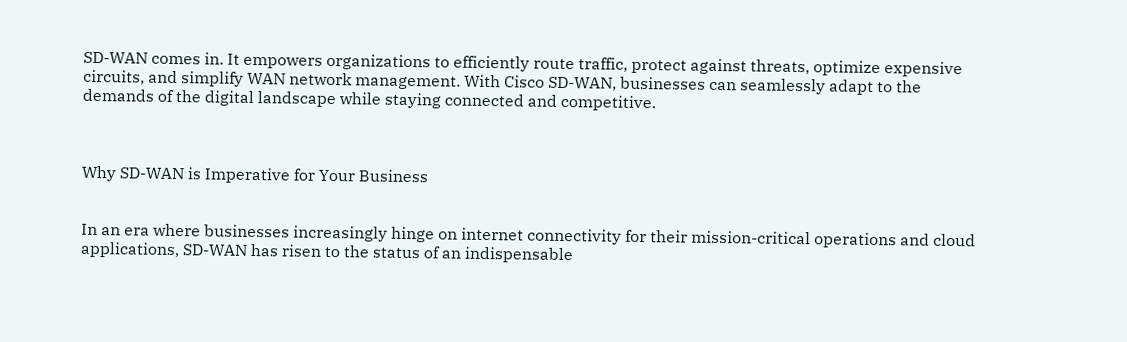SD-WAN comes in. It empowers organizations to efficiently route traffic, protect against threats, optimize expensive circuits, and simplify WAN network management. With Cisco SD-WAN, businesses can seamlessly adapt to the demands of the digital landscape while staying connected and competitive.



Why SD-WAN is Imperative for Your Business


In an era where businesses increasingly hinge on internet connectivity for their mission-critical operations and cloud applications, SD-WAN has risen to the status of an indispensable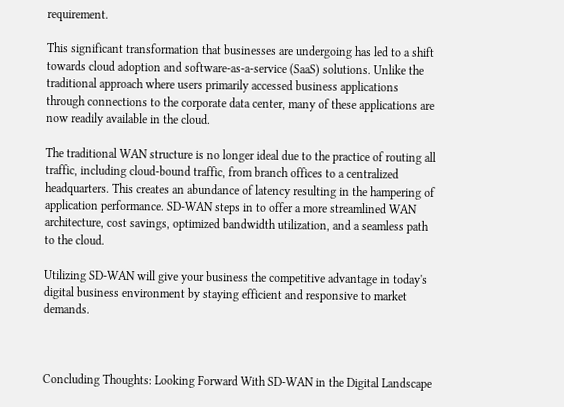requirement.

This significant transformation that businesses are undergoing has led to a shift towards cloud adoption and software-as-a-service (SaaS) solutions. Unlike the traditional approach where users primarily accessed business applications through connections to the corporate data center, many of these applications are now readily available in the cloud.

The traditional WAN structure is no longer ideal due to the practice of routing all traffic, including cloud-bound traffic, from branch offices to a centralized headquarters. This creates an abundance of latency resulting in the hampering of application performance. SD-WAN steps in to offer a more streamlined WAN architecture, cost savings, optimized bandwidth utilization, and a seamless path to the cloud.

Utilizing SD-WAN will give your business the competitive advantage in today's digital business environment by staying efficient and responsive to market demands.



Concluding Thoughts: Looking Forward With SD-WAN in the Digital Landscape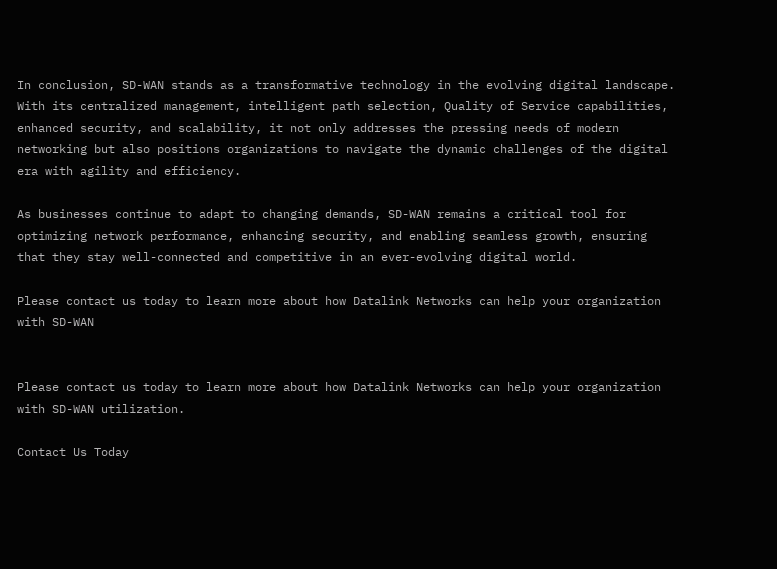In conclusion, SD-WAN stands as a transformative technology in the evolving digital landscape. With its centralized management, intelligent path selection, Quality of Service capabilities, enhanced security, and scalability, it not only addresses the pressing needs of modern networking but also positions organizations to navigate the dynamic challenges of the digital era with agility and efficiency.

As businesses continue to adapt to changing demands, SD-WAN remains a critical tool for optimizing network performance, enhancing security, and enabling seamless growth, ensuring that they stay well-connected and competitive in an ever-evolving digital world.

Please contact us today to learn more about how Datalink Networks can help your organization with SD-WAN


Please contact us today to learn more about how Datalink Networks can help your organization with SD-WAN utilization.

Contact Us Today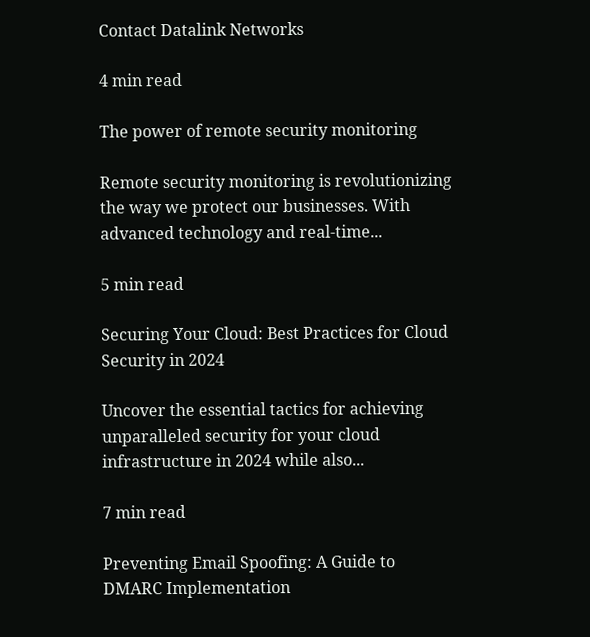Contact Datalink Networks

4 min read

The power of remote security monitoring

Remote security monitoring is revolutionizing the way we protect our businesses. With advanced technology and real-time...

5 min read

Securing Your Cloud: Best Practices for Cloud Security in 2024

Uncover the essential tactics for achieving unparalleled security for your cloud infrastructure in 2024 while also...

7 min read

Preventing Email Spoofing: A Guide to DMARC Implementation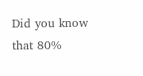Did you know that 80%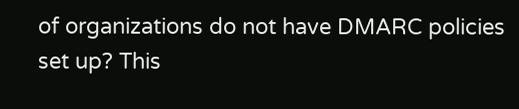of organizations do not have DMARC policies set up? This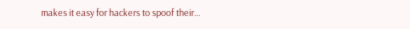makes it easy for hackers to spoof their...